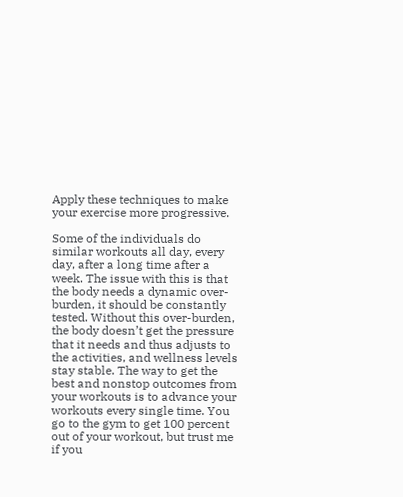Apply these techniques to make your exercise more progressive.

Some of the individuals do similar workouts all day, every day, after a long time after a week. The issue with this is that the body needs a dynamic over-burden, it should be constantly tested. Without this over-burden, the body doesn’t get the pressure that it needs and thus adjusts to the activities, and wellness levels stay stable. The way to get the best and nonstop outcomes from your workouts is to advance your workouts every single time. You go to the gym to get 100 percent out of your workout, but trust me if you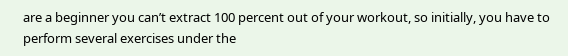are a beginner you can’t extract 100 percent out of your workout, so initially, you have to perform several exercises under the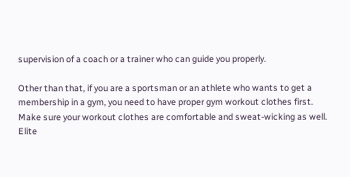supervision of a coach or a trainer who can guide you properly.

Other than that, if you are a sportsman or an athlete who wants to get a membership in a gym, you need to have proper gym workout clothes first. Make sure your workout clothes are comfortable and sweat-wicking as well. Elite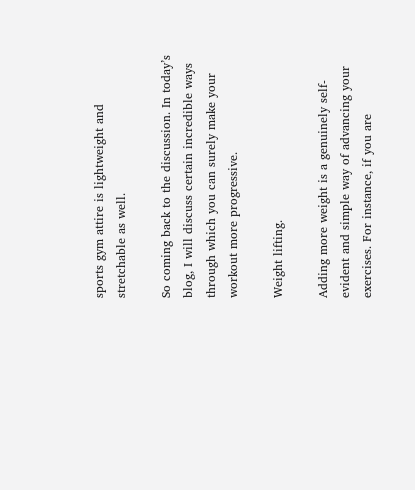sports gym attire is lightweight and stretchable as well.

So coming back to the discussion. In today’s blog, I will discuss certain incredible ways through which you can surely make your workout more progressive.

Weight lifting.

Adding more weight is a genuinely self-evident and simple way of advancing your exercises. For instance, if you are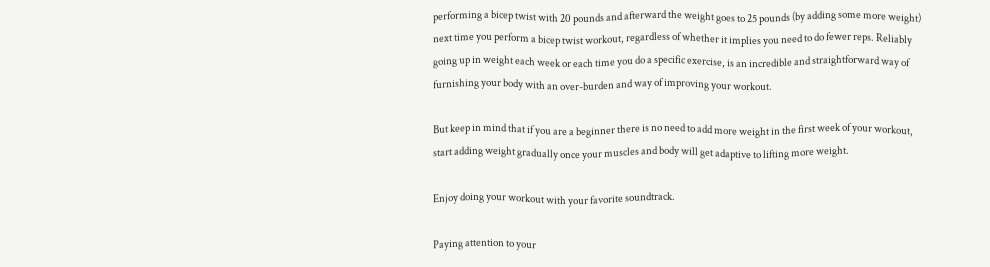performing a bicep twist with 20 pounds and afterward the weight goes to 25 pounds (by adding some more weight) next time you perform a bicep twist workout, regardless of whether it implies you need to do fewer reps. Reliably going up in weight each week or each time you do a specific exercise, is an incredible and straightforward way of furnishing your body with an over-burden and way of improving your workout.

But keep in mind that if you are a beginner there is no need to add more weight in the first week of your workout, start adding weight gradually once your muscles and body will get adaptive to lifting more weight.

Enjoy doing your workout with your favorite soundtrack.

Paying attention to your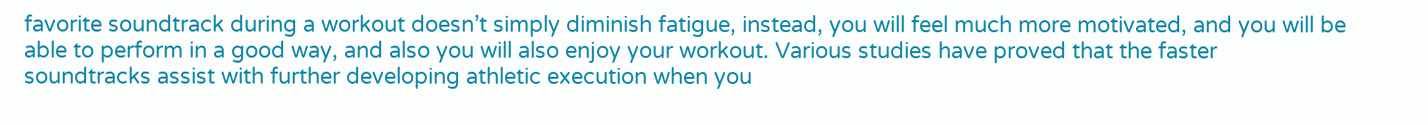favorite soundtrack during a workout doesn’t simply diminish fatigue, instead, you will feel much more motivated, and you will be able to perform in a good way, and also you will also enjoy your workout. Various studies have proved that the faster soundtracks assist with further developing athletic execution when you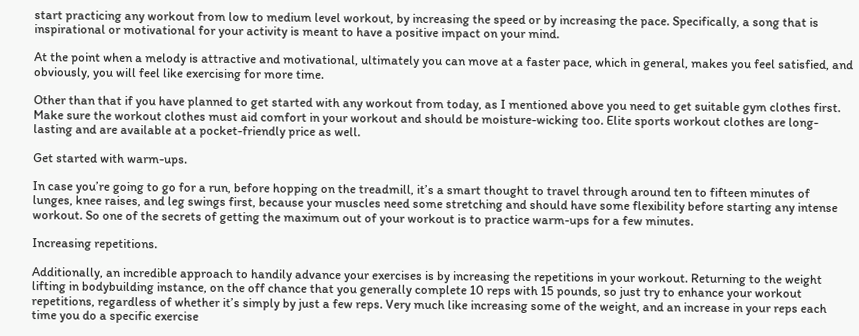start practicing any workout from low to medium level workout, by increasing the speed or by increasing the pace. Specifically, a song that is inspirational or motivational for your activity is meant to have a positive impact on your mind.

At the point when a melody is attractive and motivational, ultimately you can move at a faster pace, which in general, makes you feel satisfied, and obviously, you will feel like exercising for more time.

Other than that if you have planned to get started with any workout from today, as I mentioned above you need to get suitable gym clothes first. Make sure the workout clothes must aid comfort in your workout and should be moisture-wicking too. Elite sports workout clothes are long-lasting and are available at a pocket-friendly price as well.

Get started with warm-ups.

In case you’re going to go for a run, before hopping on the treadmill, it’s a smart thought to travel through around ten to fifteen minutes of lunges, knee raises, and leg swings first, because your muscles need some stretching and should have some flexibility before starting any intense workout. So one of the secrets of getting the maximum out of your workout is to practice warm-ups for a few minutes.

Increasing repetitions.

Additionally, an incredible approach to handily advance your exercises is by increasing the repetitions in your workout. Returning to the weight lifting in bodybuilding instance, on the off chance that you generally complete 10 reps with 15 pounds, so just try to enhance your workout repetitions, regardless of whether it’s simply by just a few reps. Very much like increasing some of the weight, and an increase in your reps each time you do a specific exercise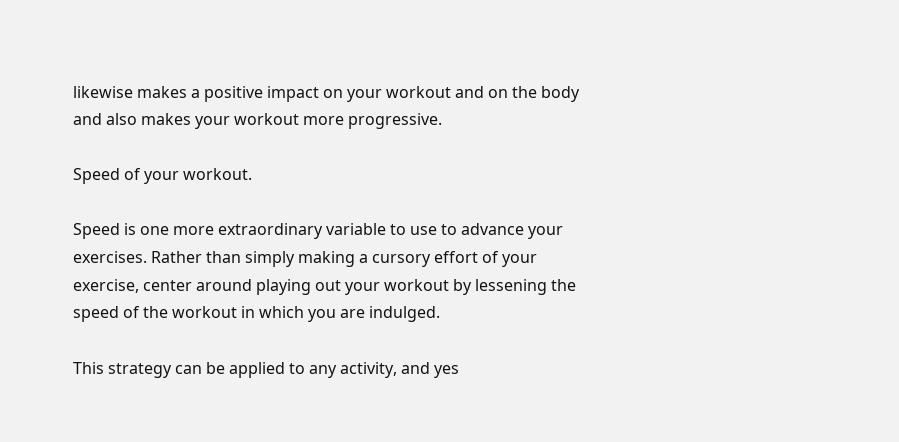likewise makes a positive impact on your workout and on the body and also makes your workout more progressive.

Speed of your workout.

Speed is one more extraordinary variable to use to advance your exercises. Rather than simply making a cursory effort of your exercise, center around playing out your workout by lessening the speed of the workout in which you are indulged.

This strategy can be applied to any activity, and yes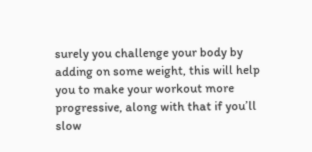surely you challenge your body by adding on some weight, this will help you to make your workout more progressive, along with that if you’ll slow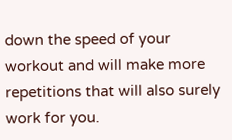down the speed of your workout and will make more repetitions that will also surely work for you.